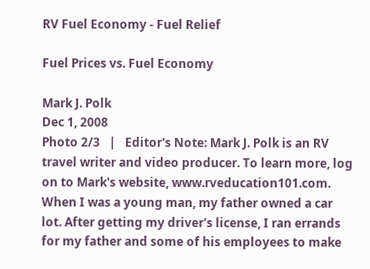RV Fuel Economy - Fuel Relief

Fuel Prices vs. Fuel Economy

Mark J. Polk
Dec 1, 2008
Photo 2/3   |   Editor's Note: Mark J. Polk is an RV travel writer and video producer. To learn more, log on to Mark's website, www.rveducation101.com.
When I was a young man, my father owned a car lot. After getting my driver's license, I ran errands for my father and some of his employees to make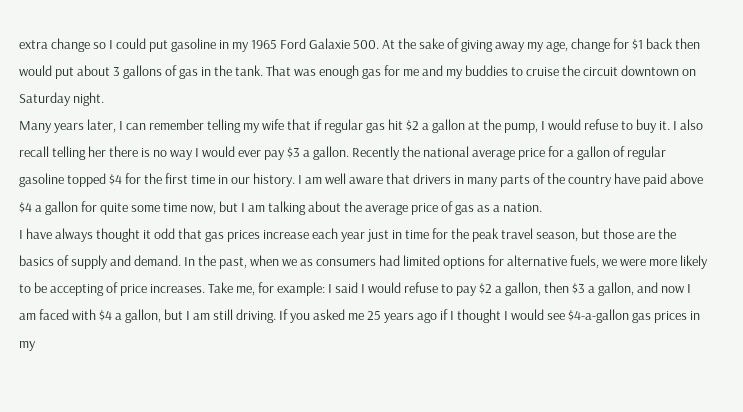extra change so I could put gasoline in my 1965 Ford Galaxie 500. At the sake of giving away my age, change for $1 back then would put about 3 gallons of gas in the tank. That was enough gas for me and my buddies to cruise the circuit downtown on Saturday night.
Many years later, I can remember telling my wife that if regular gas hit $2 a gallon at the pump, I would refuse to buy it. I also recall telling her there is no way I would ever pay $3 a gallon. Recently the national average price for a gallon of regular gasoline topped $4 for the first time in our history. I am well aware that drivers in many parts of the country have paid above $4 a gallon for quite some time now, but I am talking about the average price of gas as a nation.
I have always thought it odd that gas prices increase each year just in time for the peak travel season, but those are the basics of supply and demand. In the past, when we as consumers had limited options for alternative fuels, we were more likely to be accepting of price increases. Take me, for example: I said I would refuse to pay $2 a gallon, then $3 a gallon, and now I am faced with $4 a gallon, but I am still driving. If you asked me 25 years ago if I thought I would see $4-a-gallon gas prices in my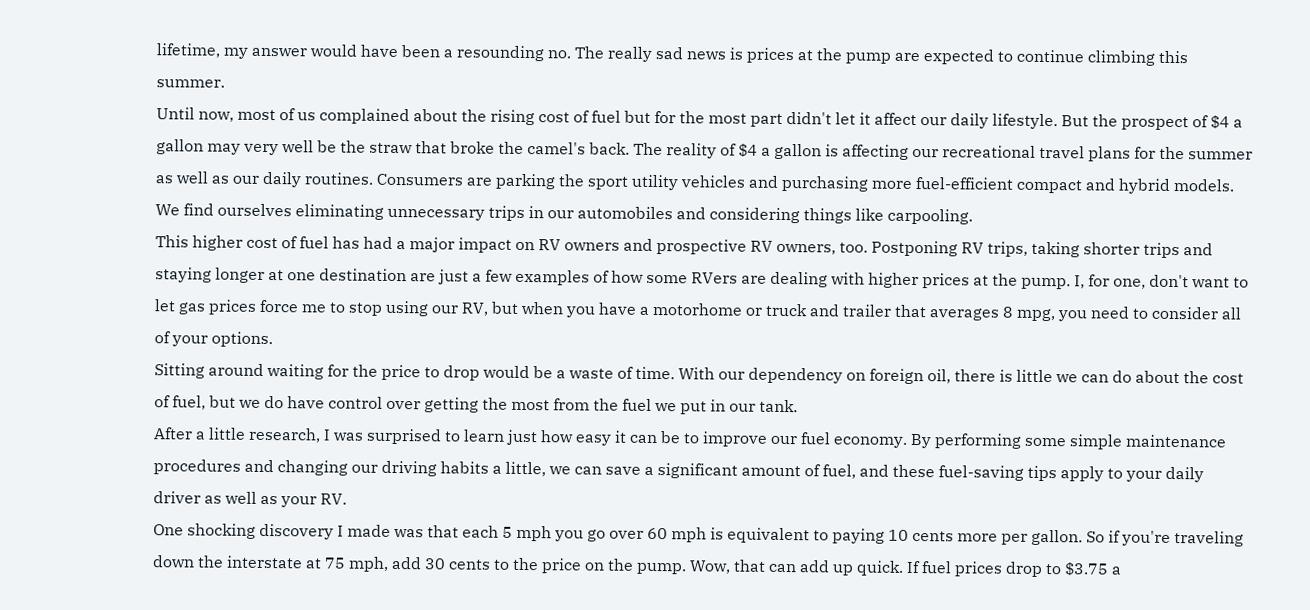lifetime, my answer would have been a resounding no. The really sad news is prices at the pump are expected to continue climbing this summer.
Until now, most of us complained about the rising cost of fuel but for the most part didn't let it affect our daily lifestyle. But the prospect of $4 a gallon may very well be the straw that broke the camel's back. The reality of $4 a gallon is affecting our recreational travel plans for the summer as well as our daily routines. Consumers are parking the sport utility vehicles and purchasing more fuel-efficient compact and hybrid models. We find ourselves eliminating unnecessary trips in our automobiles and considering things like carpooling.
This higher cost of fuel has had a major impact on RV owners and prospective RV owners, too. Postponing RV trips, taking shorter trips and staying longer at one destination are just a few examples of how some RVers are dealing with higher prices at the pump. I, for one, don't want to let gas prices force me to stop using our RV, but when you have a motorhome or truck and trailer that averages 8 mpg, you need to consider all of your options.
Sitting around waiting for the price to drop would be a waste of time. With our dependency on foreign oil, there is little we can do about the cost of fuel, but we do have control over getting the most from the fuel we put in our tank.
After a little research, I was surprised to learn just how easy it can be to improve our fuel economy. By performing some simple maintenance procedures and changing our driving habits a little, we can save a significant amount of fuel, and these fuel-saving tips apply to your daily driver as well as your RV.
One shocking discovery I made was that each 5 mph you go over 60 mph is equivalent to paying 10 cents more per gallon. So if you're traveling down the interstate at 75 mph, add 30 cents to the price on the pump. Wow, that can add up quick. If fuel prices drop to $3.75 a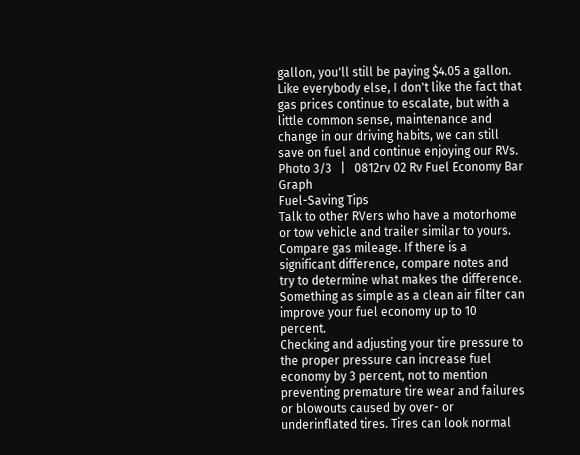gallon, you'll still be paying $4.05 a gallon.
Like everybody else, I don't like the fact that gas prices continue to escalate, but with a little common sense, maintenance and change in our driving habits, we can still save on fuel and continue enjoying our RVs.
Photo 3/3   |   0812rv 02 Rv Fuel Economy Bar Graph
Fuel-Saving Tips
Talk to other RVers who have a motorhome or tow vehicle and trailer similar to yours. Compare gas mileage. If there is a significant difference, compare notes and try to determine what makes the difference.
Something as simple as a clean air filter can improve your fuel economy up to 10 percent.
Checking and adjusting your tire pressure to the proper pressure can increase fuel economy by 3 percent, not to mention preventing premature tire wear and failures or blowouts caused by over- or underinflated tires. Tires can look normal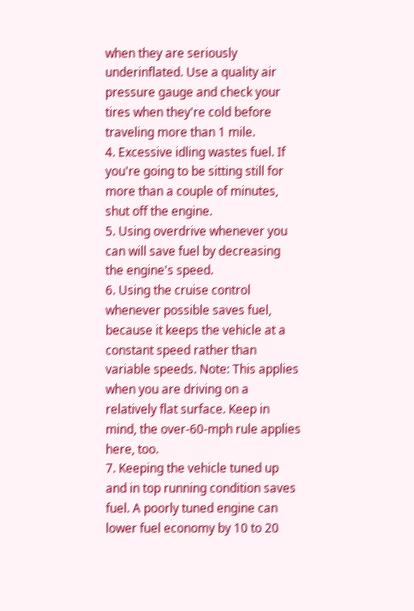when they are seriously underinflated. Use a quality air pressure gauge and check your tires when they're cold before traveling more than 1 mile.
4. Excessive idling wastes fuel. If you're going to be sitting still for more than a couple of minutes, shut off the engine.
5. Using overdrive whenever you can will save fuel by decreasing the engine's speed.
6. Using the cruise control whenever possible saves fuel, because it keeps the vehicle at a constant speed rather than variable speeds. Note: This applies when you are driving on a relatively flat surface. Keep in mind, the over-60-mph rule applies here, too.
7. Keeping the vehicle tuned up and in top running condition saves fuel. A poorly tuned engine can lower fuel economy by 10 to 20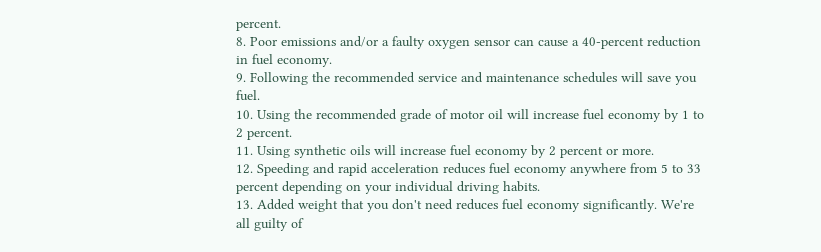percent.
8. Poor emissions and/or a faulty oxygen sensor can cause a 40-percent reduction in fuel economy.
9. Following the recommended service and maintenance schedules will save you fuel.
10. Using the recommended grade of motor oil will increase fuel economy by 1 to 2 percent.
11. Using synthetic oils will increase fuel economy by 2 percent or more.
12. Speeding and rapid acceleration reduces fuel economy anywhere from 5 to 33 percent depending on your individual driving habits.
13. Added weight that you don't need reduces fuel economy significantly. We're all guilty of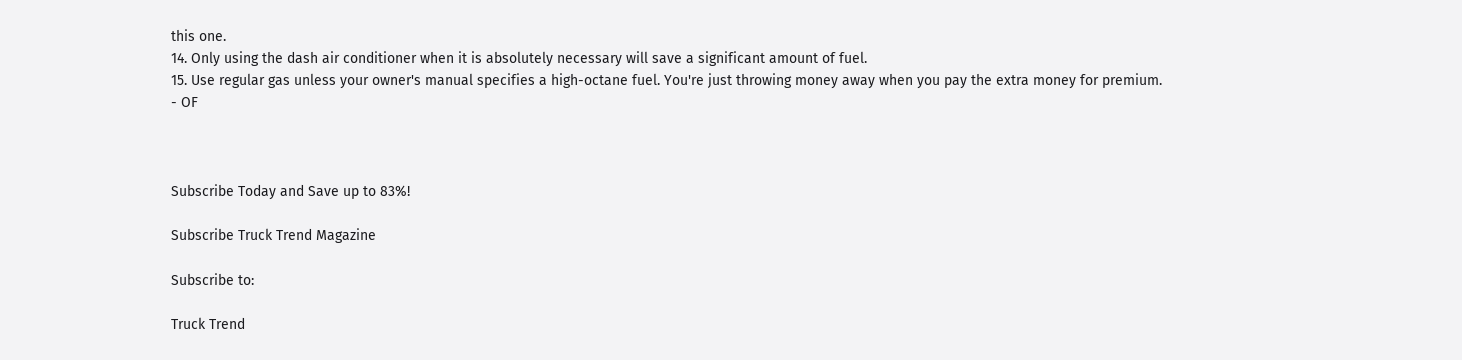this one.
14. Only using the dash air conditioner when it is absolutely necessary will save a significant amount of fuel.
15. Use regular gas unless your owner's manual specifies a high-octane fuel. You're just throwing money away when you pay the extra money for premium.
- OF



Subscribe Today and Save up to 83%!

Subscribe Truck Trend Magazine

Subscribe to:

Truck Trend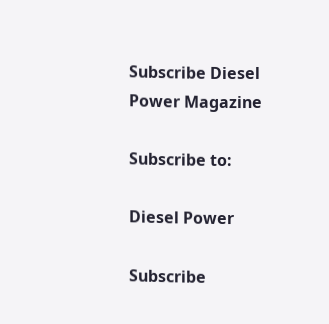Subscribe Diesel Power Magazine

Subscribe to:

Diesel Power

Subscribe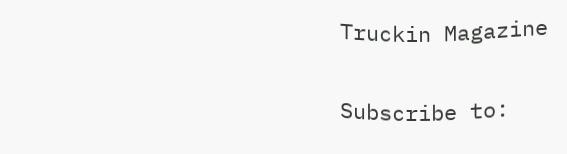Truckin Magazine

Subscribe to: